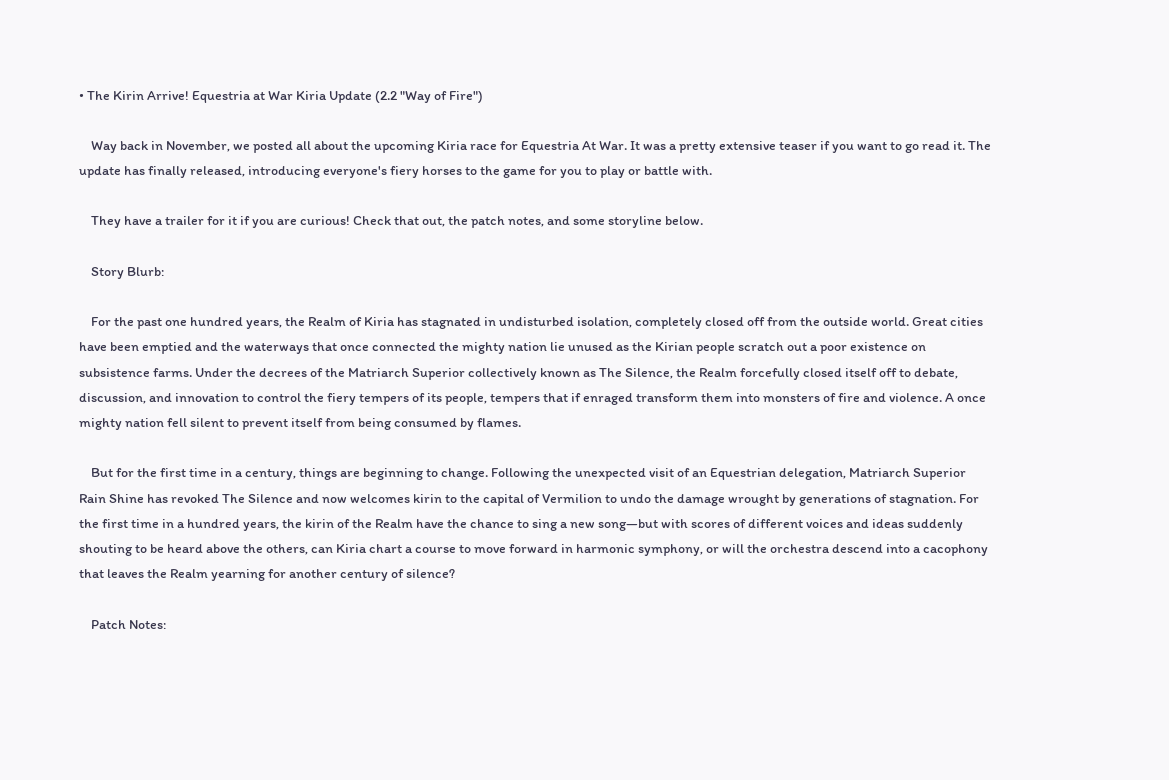• The Kirin Arrive! Equestria at War Kiria Update (2.2 "Way of Fire")

    Way back in November, we posted all about the upcoming Kiria race for Equestria At War. It was a pretty extensive teaser if you want to go read it. The update has finally released, introducing everyone's fiery horses to the game for you to play or battle with.

    They have a trailer for it if you are curious! Check that out, the patch notes, and some storyline below.

    Story Blurb:

    For the past one hundred years, the Realm of Kiria has stagnated in undisturbed isolation, completely closed off from the outside world. Great cities have been emptied and the waterways that once connected the mighty nation lie unused as the Kirian people scratch out a poor existence on subsistence farms. Under the decrees of the Matriarch Superior collectively known as The Silence, the Realm forcefully closed itself off to debate, discussion, and innovation to control the fiery tempers of its people, tempers that if enraged transform them into monsters of fire and violence. A once mighty nation fell silent to prevent itself from being consumed by flames.

    But for the first time in a century, things are beginning to change. Following the unexpected visit of an Equestrian delegation, Matriarch Superior Rain Shine has revoked The Silence and now welcomes kirin to the capital of Vermilion to undo the damage wrought by generations of stagnation. For the first time in a hundred years, the kirin of the Realm have the chance to sing a new song—but with scores of different voices and ideas suddenly shouting to be heard above the others, can Kiria chart a course to move forward in harmonic symphony, or will the orchestra descend into a cacophony that leaves the Realm yearning for another century of silence?

    Patch Notes: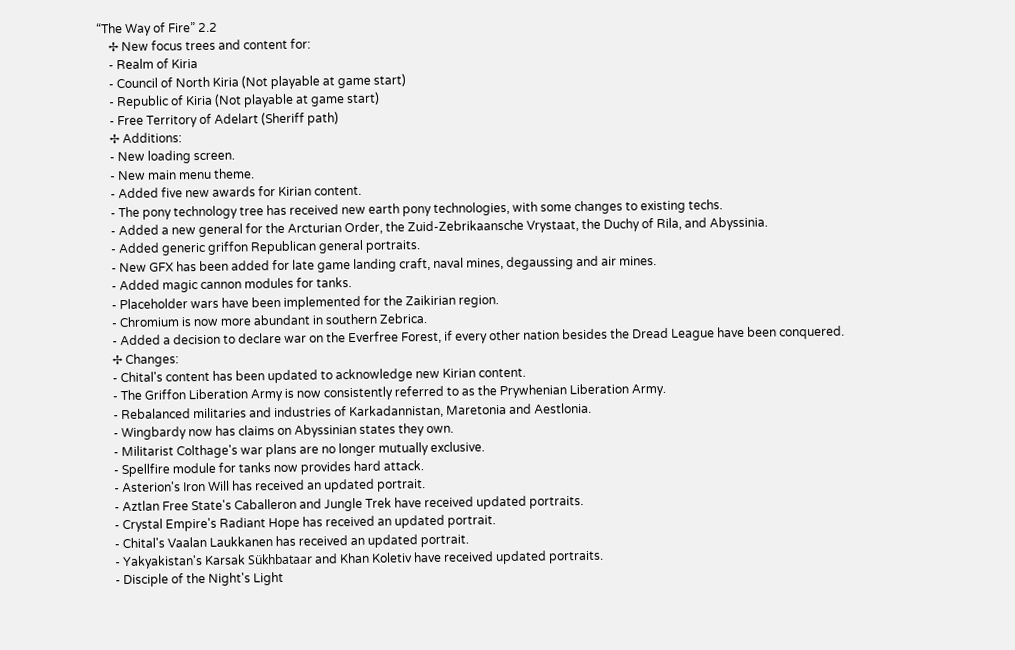“The Way of Fire” 2.2
    ✢ New focus trees and content for:
    - Realm of Kiria
    - Council of North Kiria (Not playable at game start)
    - Republic of Kiria (Not playable at game start)
    - Free Territory of Adelart (Sheriff path)
    ✢ Additions:
    - New loading screen.
    - New main menu theme.
    - Added five new awards for Kirian content.
    - The pony technology tree has received new earth pony technologies, with some changes to existing techs.
    - Added a new general for the Arcturian Order, the Zuid-Zebrikaansche Vrystaat, the Duchy of Rila, and Abyssinia.
    - Added generic griffon Republican general portraits.
    - New GFX has been added for late game landing craft, naval mines, degaussing and air mines.
    - Added magic cannon modules for tanks.
    - Placeholder wars have been implemented for the Zaikirian region.
    - Chromium is now more abundant in southern Zebrica.
    - Added a decision to declare war on the Everfree Forest, if every other nation besides the Dread League have been conquered.
    ✢ Changes:
    - Chital's content has been updated to acknowledge new Kirian content.
    - The Griffon Liberation Army is now consistently referred to as the Prywhenian Liberation Army.
    - Rebalanced militaries and industries of Karkadannistan, Maretonia and Aestlonia.
    - Wingbardy now has claims on Abyssinian states they own.
    - Militarist Colthage's war plans are no longer mutually exclusive.
    - Spellfire module for tanks now provides hard attack.
    - Asterion's Iron Will has received an updated portrait.
    - Aztlan Free State's Caballeron and Jungle Trek have received updated portraits.
    - Crystal Empire's Radiant Hope has received an updated portrait.
    - Chital's Vaalan Laukkanen has received an updated portrait.
    - Yakyakistan's Karsak Sükhbataar and Khan Koletiv have received updated portraits.
    - Disciple of the Night's Light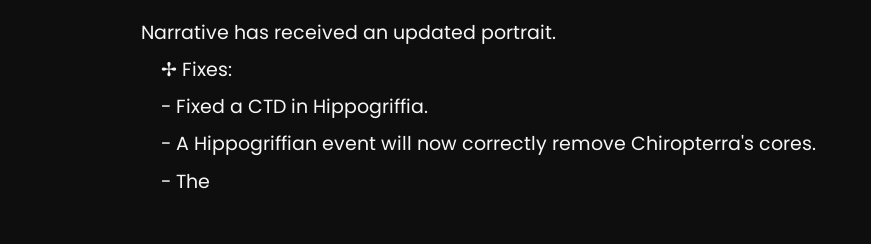Narrative has received an updated portrait.
    ✢ Fixes:
    - Fixed a CTD in Hippogriffia.
    - A Hippogriffian event will now correctly remove Chiropterra's cores.
    - The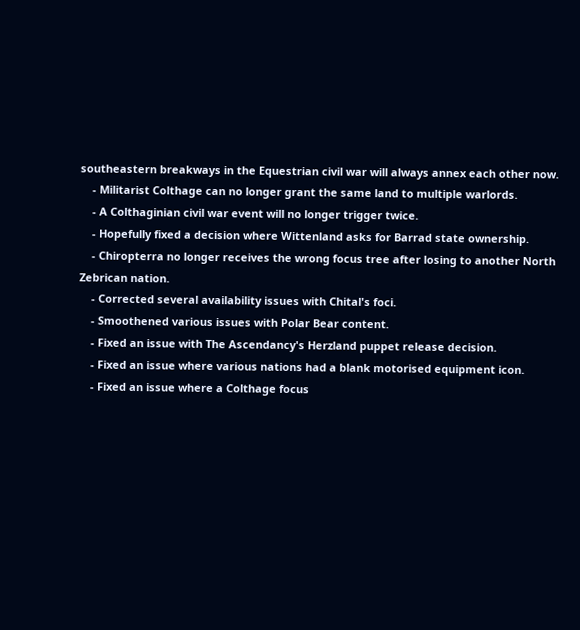southeastern breakways in the Equestrian civil war will always annex each other now.
    - Militarist Colthage can no longer grant the same land to multiple warlords.
    - A Colthaginian civil war event will no longer trigger twice.
    - Hopefully fixed a decision where Wittenland asks for Barrad state ownership.
    - Chiropterra no longer receives the wrong focus tree after losing to another North Zebrican nation.
    - Corrected several availability issues with Chital's foci.
    - Smoothened various issues with Polar Bear content.
    - Fixed an issue with The Ascendancy's Herzland puppet release decision.
    - Fixed an issue where various nations had a blank motorised equipment icon.
    - Fixed an issue where a Colthage focus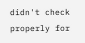didn't check properly for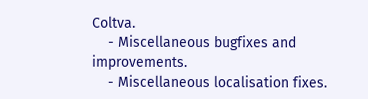Coltva.
    - Miscellaneous bugfixes and improvements.
    - Miscellaneous localisation fixes.